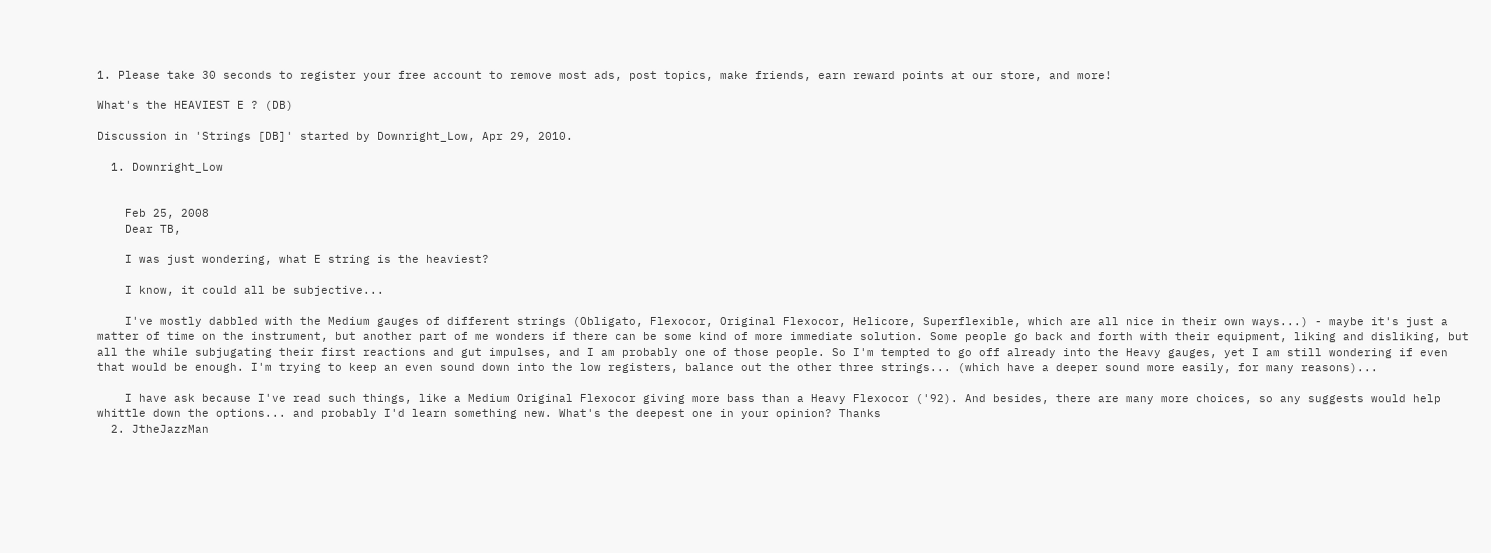1. Please take 30 seconds to register your free account to remove most ads, post topics, make friends, earn reward points at our store, and more!

What's the HEAVIEST E ? (DB)

Discussion in 'Strings [DB]' started by Downright_Low, Apr 29, 2010.

  1. Downright_Low


    Feb 25, 2008
    Dear TB,

    I was just wondering, what E string is the heaviest?

    I know, it could all be subjective...

    I've mostly dabbled with the Medium gauges of different strings (Obligato, Flexocor, Original Flexocor, Helicore, Superflexible, which are all nice in their own ways...) - maybe it's just a matter of time on the instrument, but another part of me wonders if there can be some kind of more immediate solution. Some people go back and forth with their equipment, liking and disliking, but all the while subjugating their first reactions and gut impulses, and I am probably one of those people. So I'm tempted to go off already into the Heavy gauges, yet I am still wondering if even that would be enough. I'm trying to keep an even sound down into the low registers, balance out the other three strings... (which have a deeper sound more easily, for many reasons)...

    I have ask because I've read such things, like a Medium Original Flexocor giving more bass than a Heavy Flexocor ('92). And besides, there are many more choices, so any suggests would help whittle down the options... and probably I'd learn something new. What's the deepest one in your opinion? Thanks
  2. JtheJazzMan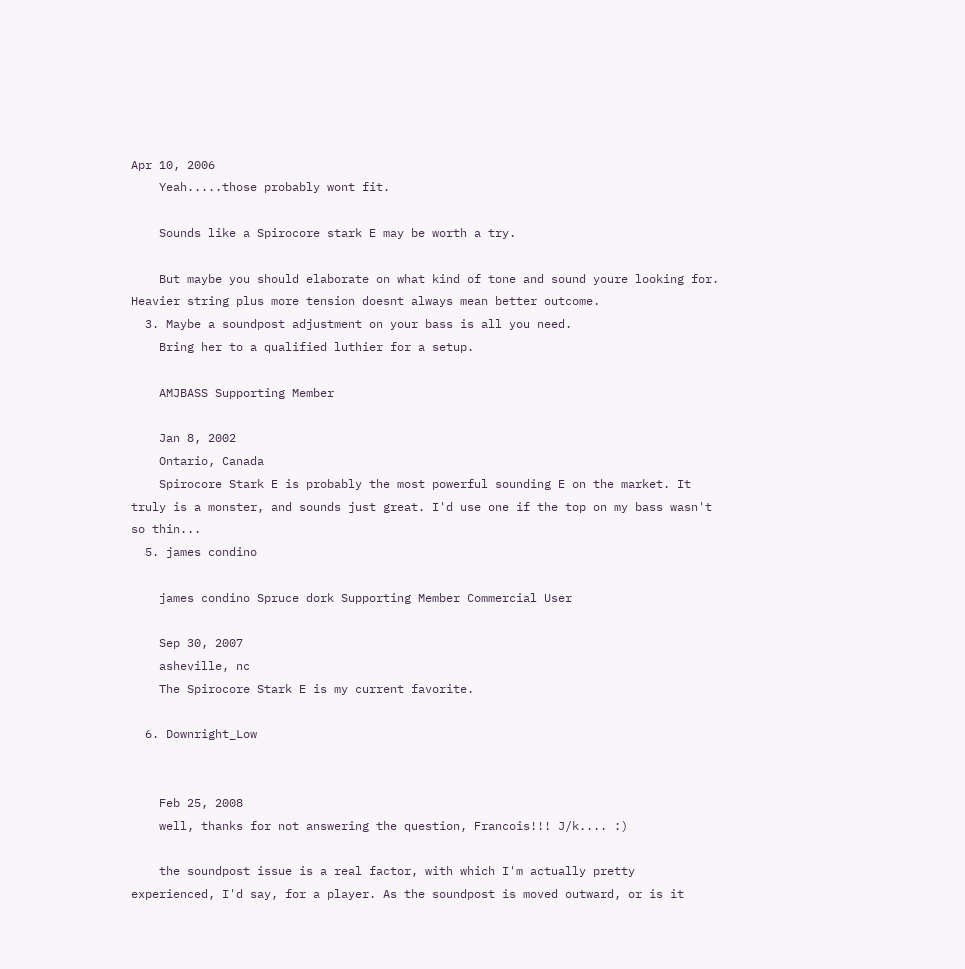Apr 10, 2006
    Yeah.....those probably wont fit.

    Sounds like a Spirocore stark E may be worth a try.

    But maybe you should elaborate on what kind of tone and sound youre looking for. Heavier string plus more tension doesnt always mean better outcome.
  3. Maybe a soundpost adjustment on your bass is all you need.
    Bring her to a qualified luthier for a setup.

    AMJBASS Supporting Member

    Jan 8, 2002
    Ontario, Canada
    Spirocore Stark E is probably the most powerful sounding E on the market. It truly is a monster, and sounds just great. I'd use one if the top on my bass wasn't so thin...
  5. james condino

    james condino Spruce dork Supporting Member Commercial User

    Sep 30, 2007
    asheville, nc
    The Spirocore Stark E is my current favorite.

  6. Downright_Low


    Feb 25, 2008
    well, thanks for not answering the question, Francois!!! J/k.... :)

    the soundpost issue is a real factor, with which I'm actually pretty experienced, I'd say, for a player. As the soundpost is moved outward, or is it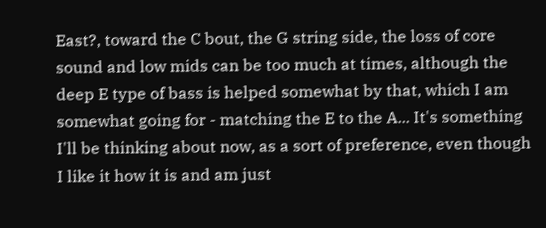East?, toward the C bout, the G string side, the loss of core sound and low mids can be too much at times, although the deep E type of bass is helped somewhat by that, which I am somewhat going for - matching the E to the A... It's something I'll be thinking about now, as a sort of preference, even though I like it how it is and am just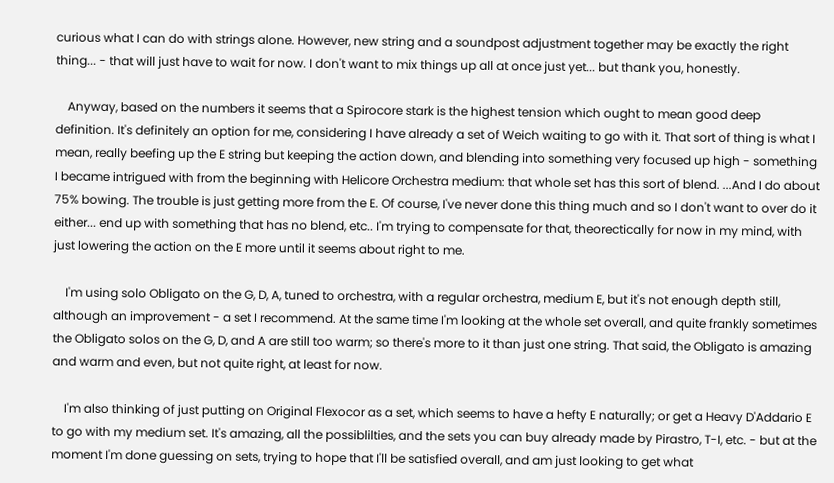curious what I can do with strings alone. However, new string and a soundpost adjustment together may be exactly the right thing... - that will just have to wait for now. I don't want to mix things up all at once just yet... but thank you, honestly.

    Anyway, based on the numbers it seems that a Spirocore stark is the highest tension which ought to mean good deep definition. It's definitely an option for me, considering I have already a set of Weich waiting to go with it. That sort of thing is what I mean, really beefing up the E string but keeping the action down, and blending into something very focused up high - something I became intrigued with from the beginning with Helicore Orchestra medium: that whole set has this sort of blend. ...And I do about 75% bowing. The trouble is just getting more from the E. Of course, I've never done this thing much and so I don't want to over do it either... end up with something that has no blend, etc.. I'm trying to compensate for that, theorectically for now in my mind, with just lowering the action on the E more until it seems about right to me.

    I'm using solo Obligato on the G, D, A, tuned to orchestra, with a regular orchestra, medium E, but it's not enough depth still, although an improvement - a set I recommend. At the same time I'm looking at the whole set overall, and quite frankly sometimes the Obligato solos on the G, D, and A are still too warm; so there's more to it than just one string. That said, the Obligato is amazing and warm and even, but not quite right, at least for now.

    I'm also thinking of just putting on Original Flexocor as a set, which seems to have a hefty E naturally; or get a Heavy D'Addario E to go with my medium set. It's amazing, all the possiblilties, and the sets you can buy already made by Pirastro, T-I, etc. - but at the moment I'm done guessing on sets, trying to hope that I'll be satisfied overall, and am just looking to get what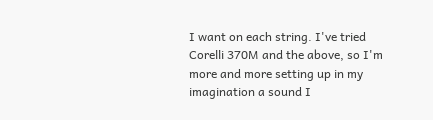I want on each string. I've tried Corelli 370M and the above, so I'm more and more setting up in my imagination a sound I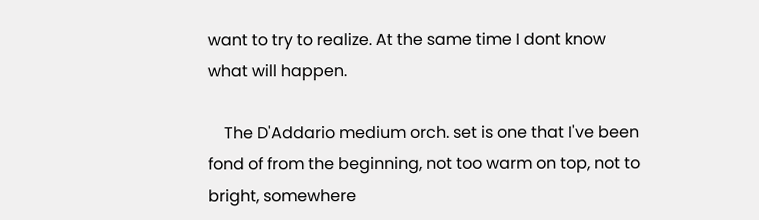want to try to realize. At the same time I dont know what will happen.

    The D'Addario medium orch. set is one that I've been fond of from the beginning, not too warm on top, not to bright, somewhere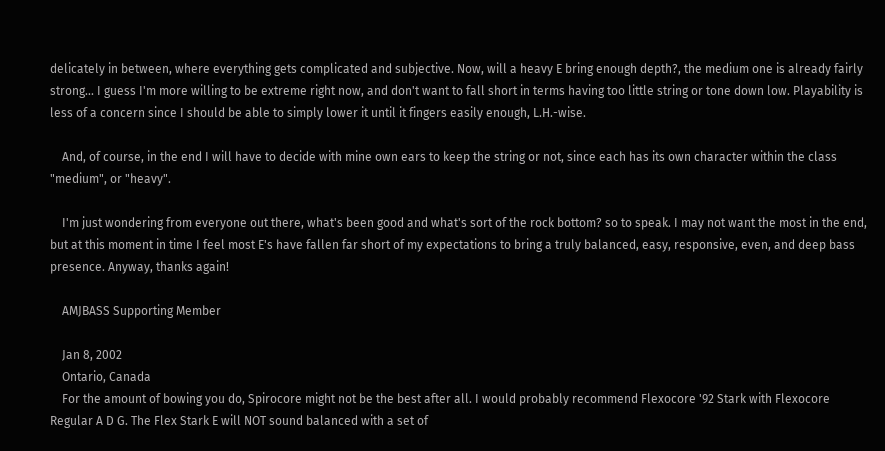delicately in between, where everything gets complicated and subjective. Now, will a heavy E bring enough depth?, the medium one is already fairly strong... I guess I'm more willing to be extreme right now, and don't want to fall short in terms having too little string or tone down low. Playability is less of a concern since I should be able to simply lower it until it fingers easily enough, L.H.-wise.

    And, of course, in the end I will have to decide with mine own ears to keep the string or not, since each has its own character within the class "medium", or "heavy".

    I'm just wondering from everyone out there, what's been good and what's sort of the rock bottom? so to speak. I may not want the most in the end, but at this moment in time I feel most E's have fallen far short of my expectations to bring a truly balanced, easy, responsive, even, and deep bass presence. Anyway, thanks again!

    AMJBASS Supporting Member

    Jan 8, 2002
    Ontario, Canada
    For the amount of bowing you do, Spirocore might not be the best after all. I would probably recommend Flexocore '92 Stark with Flexocore Regular A D G. The Flex Stark E will NOT sound balanced with a set of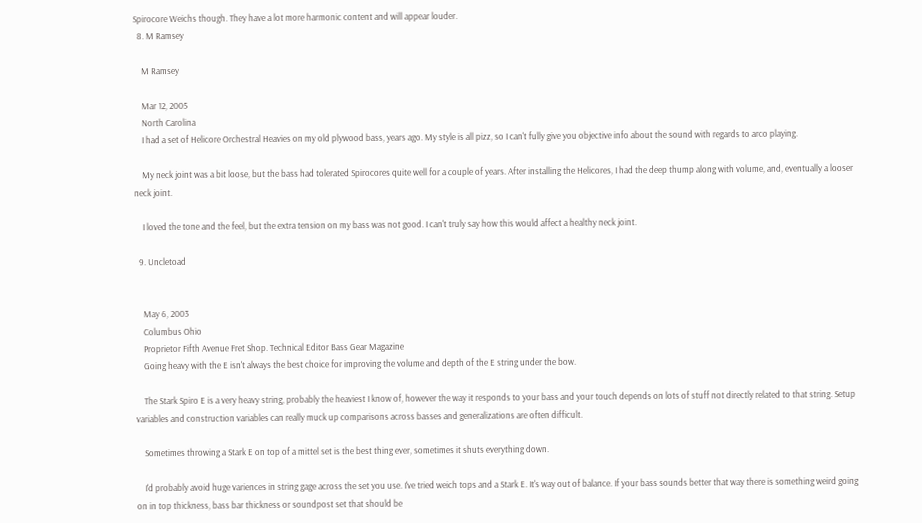Spirocore Weichs though. They have a lot more harmonic content and will appear louder.
  8. M Ramsey

    M Ramsey

    Mar 12, 2005
    North Carolina
    I had a set of Helicore Orchestral Heavies on my old plywood bass, years ago. My style is all pizz, so I can't fully give you objective info about the sound with regards to arco playing.

    My neck joint was a bit loose, but the bass had tolerated Spirocores quite well for a couple of years. After installing the Helicores, I had the deep thump along with volume, and, eventually a looser neck joint.

    I loved the tone and the feel, but the extra tension on my bass was not good. I can't truly say how this would affect a healthy neck joint.

  9. Uncletoad


    May 6, 2003
    Columbus Ohio
    Proprietor Fifth Avenue Fret Shop. Technical Editor Bass Gear Magazine
    Going heavy with the E isn't always the best choice for improving the volume and depth of the E string under the bow.

    The Stark Spiro E is a very heavy string, probably the heaviest I know of, however the way it responds to your bass and your touch depends on lots of stuff not directly related to that string. Setup variables and construction variables can really muck up comparisons across basses and generalizations are often difficult.

    Sometimes throwing a Stark E on top of a mittel set is the best thing ever, sometimes it shuts everything down.

    I'd probably avoid huge variences in string gage across the set you use. I've tried weich tops and a Stark E. It's way out of balance. If your bass sounds better that way there is something weird going on in top thickness, bass bar thickness or soundpost set that should be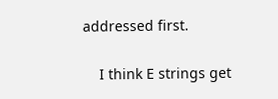addressed first.

    I think E strings get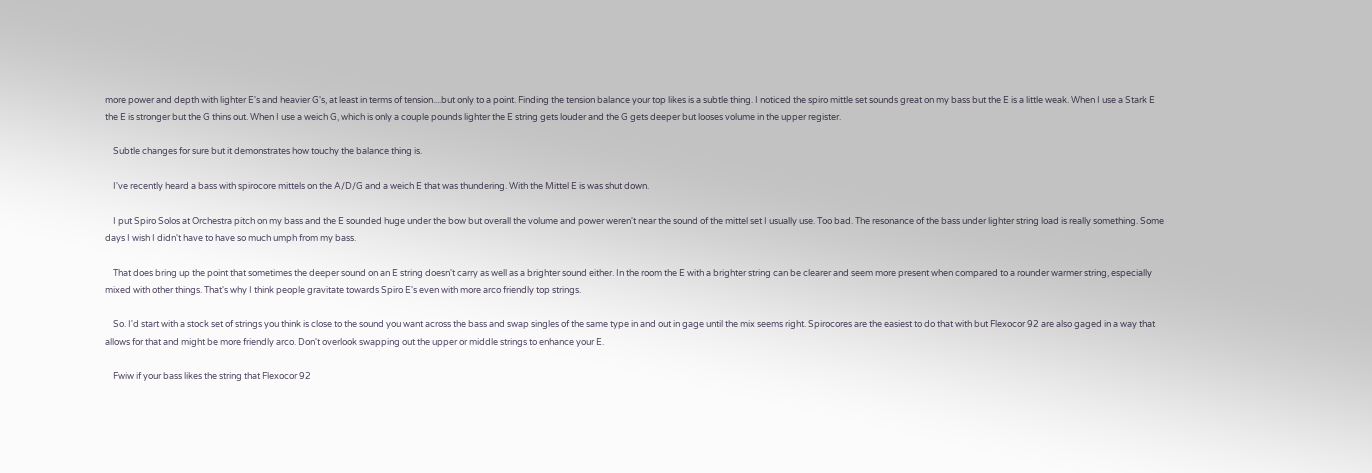more power and depth with lighter E's and heavier G's, at least in terms of tension....but only to a point. Finding the tension balance your top likes is a subtle thing. I noticed the spiro mittle set sounds great on my bass but the E is a little weak. When I use a Stark E the E is stronger but the G thins out. When I use a weich G, which is only a couple pounds lighter the E string gets louder and the G gets deeper but looses volume in the upper register.

    Subtle changes for sure but it demonstrates how touchy the balance thing is.

    I've recently heard a bass with spirocore mittels on the A/D/G and a weich E that was thundering. With the Mittel E is was shut down.

    I put Spiro Solos at Orchestra pitch on my bass and the E sounded huge under the bow but overall the volume and power weren't near the sound of the mittel set I usually use. Too bad. The resonance of the bass under lighter string load is really something. Some days I wish I didn't have to have so much umph from my bass.

    That does bring up the point that sometimes the deeper sound on an E string doesn't carry as well as a brighter sound either. In the room the E with a brighter string can be clearer and seem more present when compared to a rounder warmer string, especially mixed with other things. That's why I think people gravitate towards Spiro E's even with more arco friendly top strings.

    So. I'd start with a stock set of strings you think is close to the sound you want across the bass and swap singles of the same type in and out in gage until the mix seems right. Spirocores are the easiest to do that with but Flexocor 92 are also gaged in a way that allows for that and might be more friendly arco. Don't overlook swapping out the upper or middle strings to enhance your E.

    Fwiw if your bass likes the string that Flexocor 92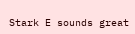Stark E sounds great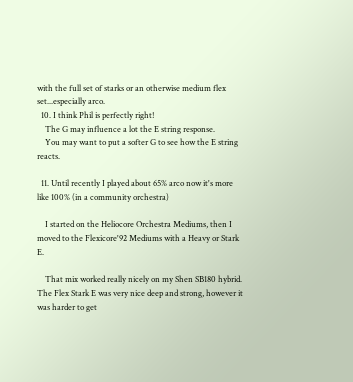with the full set of starks or an otherwise medium flex set...especially arco.
  10. I think Phil is perfectly right!
    The G may influence a lot the E string response.
    You may want to put a softer G to see how the E string reacts.

  11. Until recently I played about 65% arco now it's more like 100% (in a community orchestra)

    I started on the Heliocore Orchestra Mediums, then I moved to the Flexicore'92 Mediums with a Heavy or Stark E.

    That mix worked really nicely on my Shen SB180 hybrid. The Flex Stark E was very nice deep and strong, however it was harder to get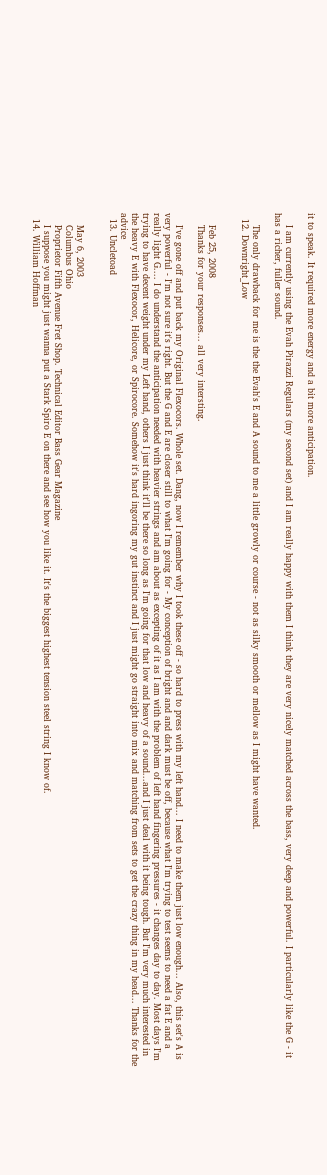it to speak. It required more energy and a bit more anticipation.

    I am currently using the Evah Pirazzi Regulars (my second set) and I am really happy with them I think they are very nicely matched across the bass, very deep and powerful. I particularly like the G - it has a richer, fuller sound.

    The only drawback for me is the the Evah's E and A sound to me a little growly or course - not as silky smooth or mellow as I might have wanted.
  12. Downright_Low


    Feb 25, 2008
    Thanks for your responses... all very intersting.

    I've gone off and put back my Original Flexocors. Whole set. Dang, now I remember why I took these off - so hard to press with my left hand... I need to make them just low enough... Also, this set's A is very powerful - I'm not sure it's right. But the G and E are closer still to what I'm going for - My conception of bright and and dark must be off, because what I'm trying to test seems to need a fat E and a really light G.... I do understand the anticipation needed with heavier strings and am about as excepting of it as I am with the problem of left hand fingering pressures - it changes day to day. Most days I'm trying to have decent weight under my Left hand, others I just think it'll be there so long as I'm going for that low and heavy of a sound...and I just deal with it being tough. But I'm very much interested in the heavy E with Flexocor, Helicore, or Spirocore. Somehow it's hard ingoring my gut instinct and I just might go straight into mix and matching from sets to get the crazy thing in my head... Thanks for the advice
  13. Uncletoad


    May 6, 2003
    Columbus Ohio
    Proprietor Fifth Avenue Fret Shop. Technical Editor Bass Gear Magazine
    I suppose you might just wanna put a Stark Spiro E on there and see how you like it. It's the biggest highest tension steel string I know of.
  14. William Hoffman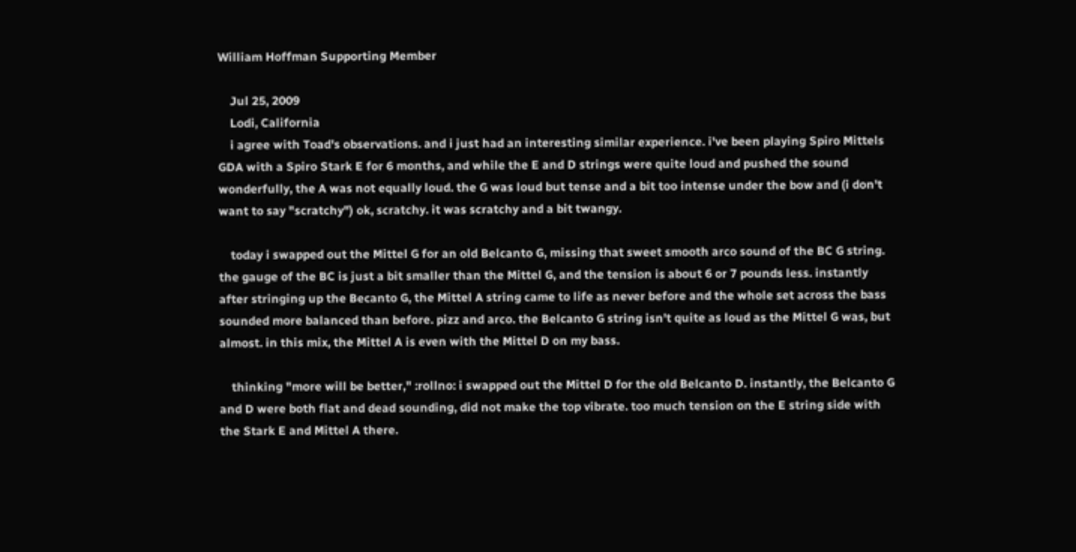William Hoffman Supporting Member

    Jul 25, 2009
    Lodi, California
    i agree with Toad's observations. and i just had an interesting similar experience. i've been playing Spiro Mittels GDA with a Spiro Stark E for 6 months, and while the E and D strings were quite loud and pushed the sound wonderfully, the A was not equally loud. the G was loud but tense and a bit too intense under the bow and (i don't want to say "scratchy") ok, scratchy. it was scratchy and a bit twangy.

    today i swapped out the Mittel G for an old Belcanto G, missing that sweet smooth arco sound of the BC G string. the gauge of the BC is just a bit smaller than the Mittel G, and the tension is about 6 or 7 pounds less. instantly after stringing up the Becanto G, the Mittel A string came to life as never before and the whole set across the bass sounded more balanced than before. pizz and arco. the Belcanto G string isn't quite as loud as the Mittel G was, but almost. in this mix, the Mittel A is even with the Mittel D on my bass.

    thinking "more will be better," :rollno: i swapped out the Mittel D for the old Belcanto D. instantly, the Belcanto G and D were both flat and dead sounding, did not make the top vibrate. too much tension on the E string side with the Stark E and Mittel A there.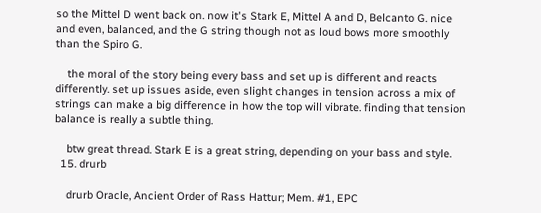so the Mittel D went back on. now it's Stark E, Mittel A and D, Belcanto G. nice and even, balanced, and the G string though not as loud bows more smoothly than the Spiro G.

    the moral of the story being every bass and set up is different and reacts differently. set up issues aside, even slight changes in tension across a mix of strings can make a big difference in how the top will vibrate. finding that tension balance is really a subtle thing.

    btw great thread. Stark E is a great string, depending on your bass and style.
  15. drurb

    drurb Oracle, Ancient Order of Rass Hattur; Mem. #1, EPC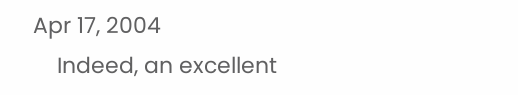Apr 17, 2004
    Indeed, an excellent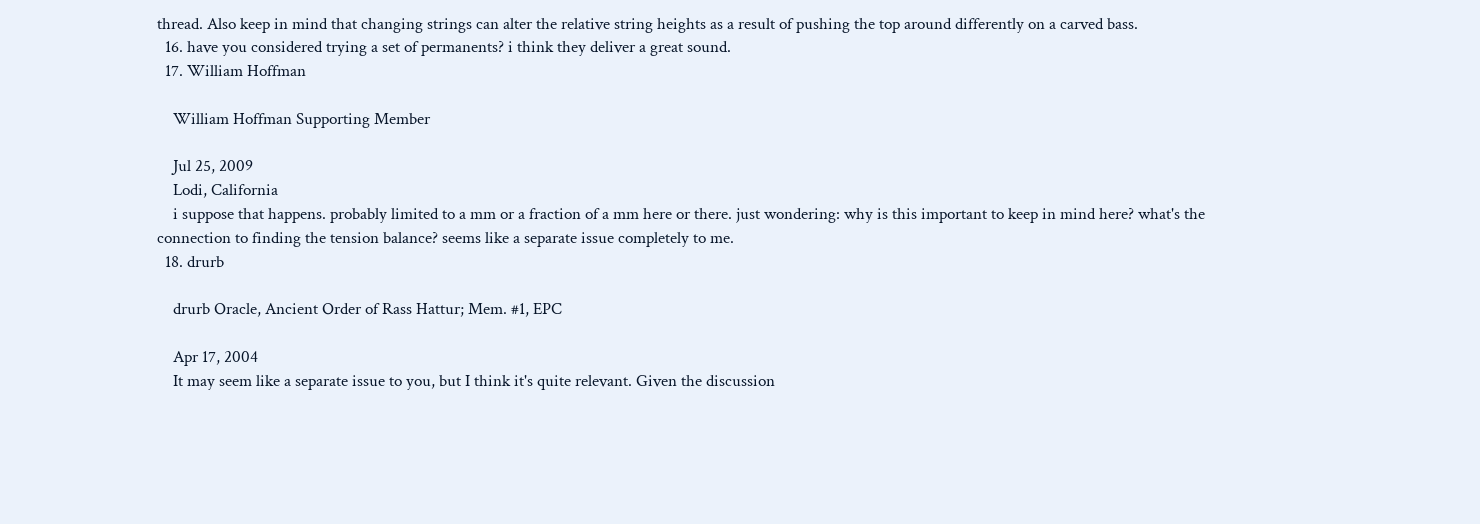thread. Also keep in mind that changing strings can alter the relative string heights as a result of pushing the top around differently on a carved bass.
  16. have you considered trying a set of permanents? i think they deliver a great sound.
  17. William Hoffman

    William Hoffman Supporting Member

    Jul 25, 2009
    Lodi, California
    i suppose that happens. probably limited to a mm or a fraction of a mm here or there. just wondering: why is this important to keep in mind here? what's the connection to finding the tension balance? seems like a separate issue completely to me.
  18. drurb

    drurb Oracle, Ancient Order of Rass Hattur; Mem. #1, EPC

    Apr 17, 2004
    It may seem like a separate issue to you, but I think it's quite relevant. Given the discussion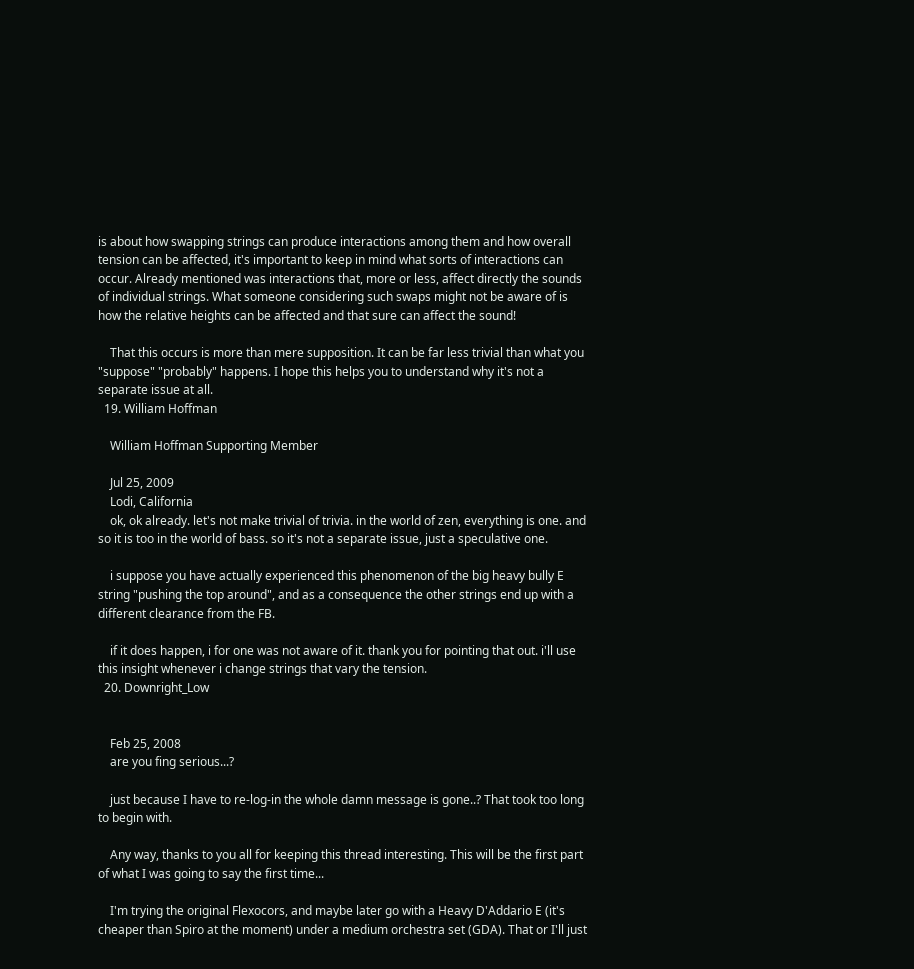is about how swapping strings can produce interactions among them and how overall tension can be affected, it's important to keep in mind what sorts of interactions can occur. Already mentioned was interactions that, more or less, affect directly the sounds of individual strings. What someone considering such swaps might not be aware of is how the relative heights can be affected and that sure can affect the sound!

    That this occurs is more than mere supposition. It can be far less trivial than what you "suppose" "probably" happens. I hope this helps you to understand why it's not a separate issue at all.
  19. William Hoffman

    William Hoffman Supporting Member

    Jul 25, 2009
    Lodi, California
    ok, ok already. let's not make trivial of trivia. in the world of zen, everything is one. and so it is too in the world of bass. so it's not a separate issue, just a speculative one.

    i suppose you have actually experienced this phenomenon of the big heavy bully E string "pushing the top around", and as a consequence the other strings end up with a different clearance from the FB.

    if it does happen, i for one was not aware of it. thank you for pointing that out. i'll use this insight whenever i change strings that vary the tension.
  20. Downright_Low


    Feb 25, 2008
    are you fing serious...?

    just because I have to re-log-in the whole damn message is gone..? That took too long to begin with.

    Any way, thanks to you all for keeping this thread interesting. This will be the first part of what I was going to say the first time...

    I'm trying the original Flexocors, and maybe later go with a Heavy D'Addario E (it's cheaper than Spiro at the moment) under a medium orchestra set (GDA). That or I'll just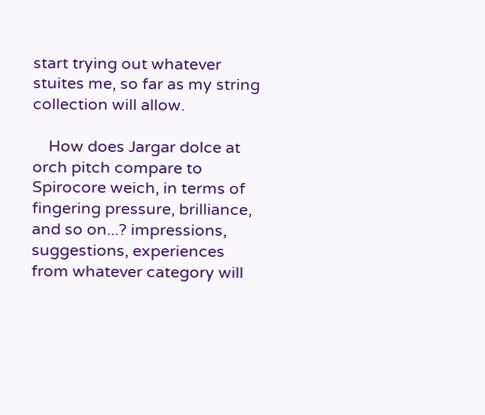start trying out whatever stuites me, so far as my string collection will allow.

    How does Jargar dolce at orch pitch compare to Spirocore weich, in terms of fingering pressure, brilliance, and so on...? impressions, suggestions, experiences from whatever category will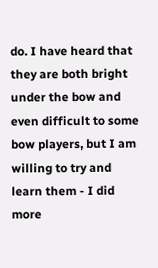do. I have heard that they are both bright under the bow and even difficult to some bow players, but I am willing to try and learn them - I did more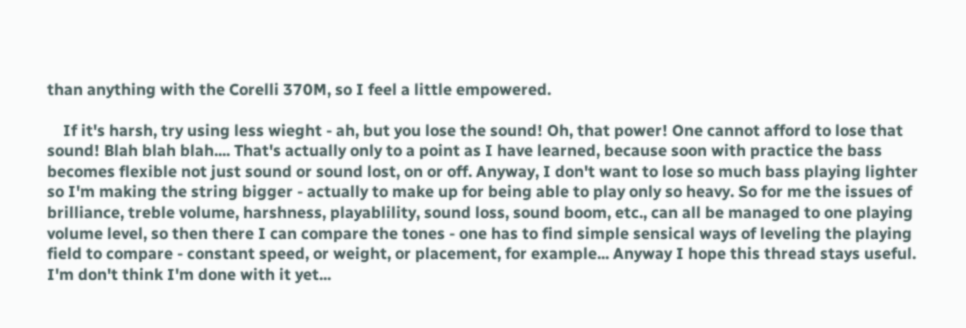than anything with the Corelli 370M, so I feel a little empowered.

    If it's harsh, try using less wieght - ah, but you lose the sound! Oh, that power! One cannot afford to lose that sound! Blah blah blah.... That's actually only to a point as I have learned, because soon with practice the bass becomes flexible not just sound or sound lost, on or off. Anyway, I don't want to lose so much bass playing lighter so I'm making the string bigger - actually to make up for being able to play only so heavy. So for me the issues of brilliance, treble volume, harshness, playablility, sound loss, sound boom, etc., can all be managed to one playing volume level, so then there I can compare the tones - one has to find simple sensical ways of leveling the playing field to compare - constant speed, or weight, or placement, for example... Anyway I hope this thread stays useful. I'm don't think I'm done with it yet...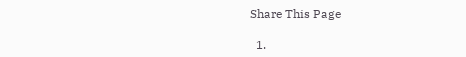Share This Page

  1.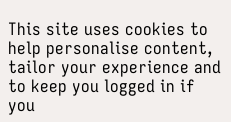This site uses cookies to help personalise content, tailor your experience and to keep you logged in if you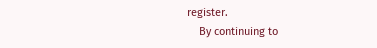register.
    By continuing to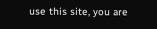use this site, you are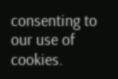consenting to our use of cookies.